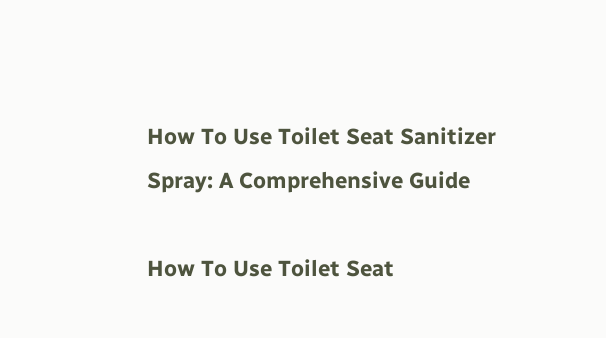How To Use Toilet Seat Sanitizer Spray: A Comprehensive Guide

How To Use Toilet Seat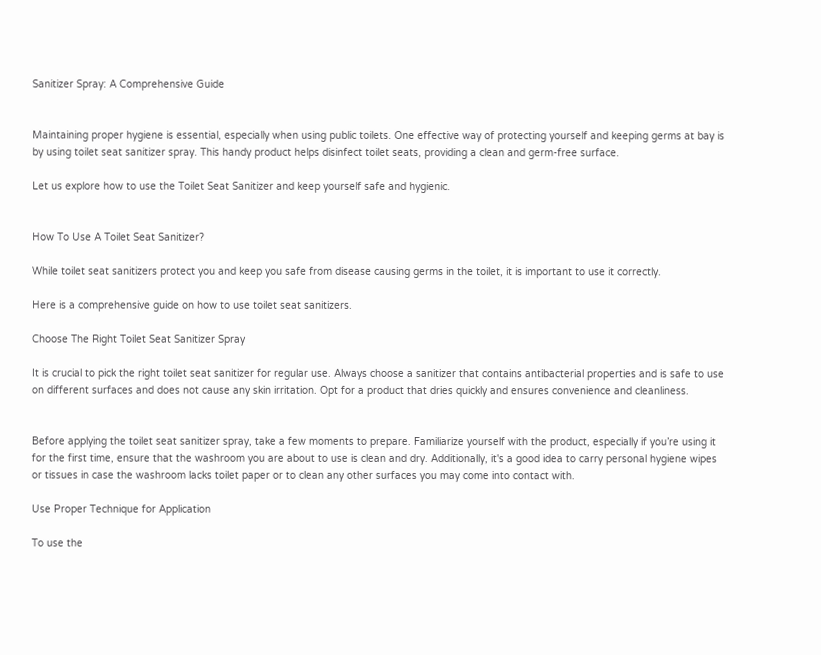Sanitizer Spray: A Comprehensive Guide


Maintaining proper hygiene is essential, especially when using public toilets. One effective way of protecting yourself and keeping germs at bay is by using toilet seat sanitizer spray. This handy product helps disinfect toilet seats, providing a clean and germ-free surface.

Let us explore how to use the Toilet Seat Sanitizer and keep yourself safe and hygienic.


How To Use A Toilet Seat Sanitizer?

While toilet seat sanitizers protect you and keep you safe from disease causing germs in the toilet, it is important to use it correctly.

Here is a comprehensive guide on how to use toilet seat sanitizers.

Choose The Right Toilet Seat Sanitizer Spray

It is crucial to pick the right toilet seat sanitizer for regular use. Always choose a sanitizer that contains antibacterial properties and is safe to use on different surfaces and does not cause any skin irritation. Opt for a product that dries quickly and ensures convenience and cleanliness.


Before applying the toilet seat sanitizer spray, take a few moments to prepare. Familiarize yourself with the product, especially if you’re using it for the first time, ensure that the washroom you are about to use is clean and dry. Additionally, it's a good idea to carry personal hygiene wipes or tissues in case the washroom lacks toilet paper or to clean any other surfaces you may come into contact with.

Use Proper Technique for Application

To use the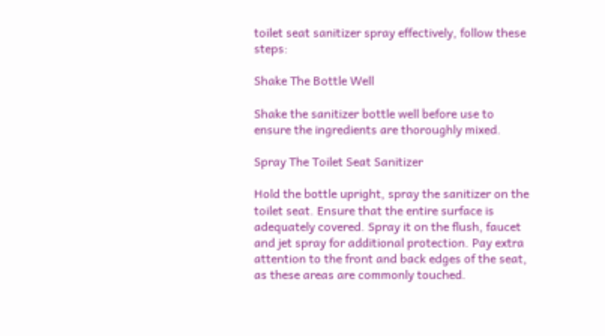toilet seat sanitizer spray effectively, follow these steps:

Shake The Bottle Well

Shake the sanitizer bottle well before use to ensure the ingredients are thoroughly mixed.

Spray The Toilet Seat Sanitizer

Hold the bottle upright, spray the sanitizer on the toilet seat. Ensure that the entire surface is adequately covered. Spray it on the flush, faucet and jet spray for additional protection. Pay extra attention to the front and back edges of the seat, as these areas are commonly touched.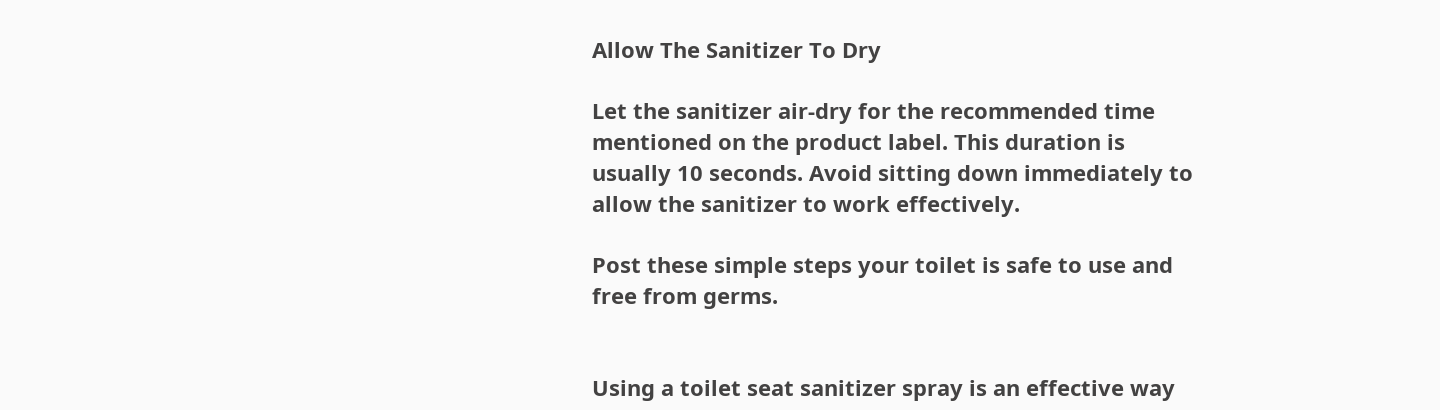Allow The Sanitizer To Dry

Let the sanitizer air-dry for the recommended time mentioned on the product label. This duration is usually 10 seconds. Avoid sitting down immediately to allow the sanitizer to work effectively.

Post these simple steps your toilet is safe to use and free from germs.


Using a toilet seat sanitizer spray is an effective way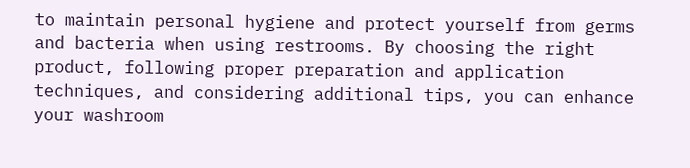to maintain personal hygiene and protect yourself from germs and bacteria when using restrooms. By choosing the right product, following proper preparation and application techniques, and considering additional tips, you can enhance your washroom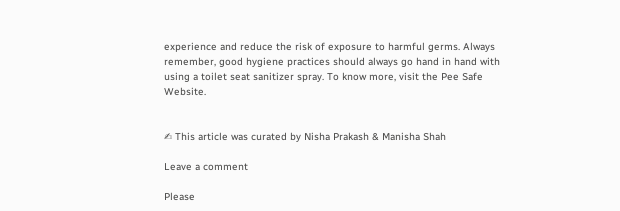experience and reduce the risk of exposure to harmful germs. Always remember, good hygiene practices should always go hand in hand with using a toilet seat sanitizer spray. To know more, visit the Pee Safe Website.


✍ This article was curated by Nisha Prakash & Manisha Shah

Leave a comment

Please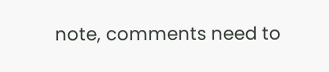note, comments need to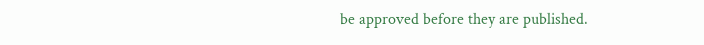be approved before they are published.